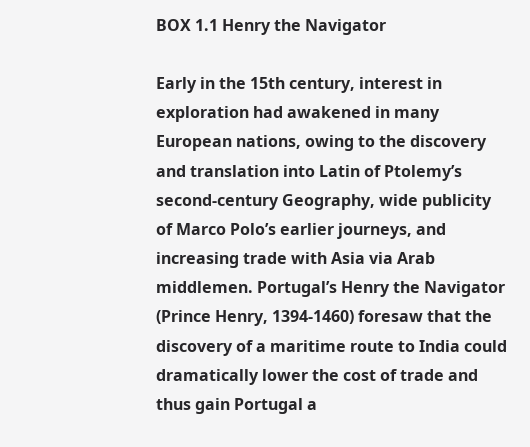BOX 1.1 Henry the Navigator

Early in the 15th century, interest in exploration had awakened in many European nations, owing to the discovery and translation into Latin of Ptolemy’s second-century Geography, wide publicity of Marco Polo’s earlier journeys, and increasing trade with Asia via Arab middlemen. Portugal’s Henry the Navigator (Prince Henry, 1394-1460) foresaw that the discovery of a maritime route to India could dramatically lower the cost of trade and thus gain Portugal a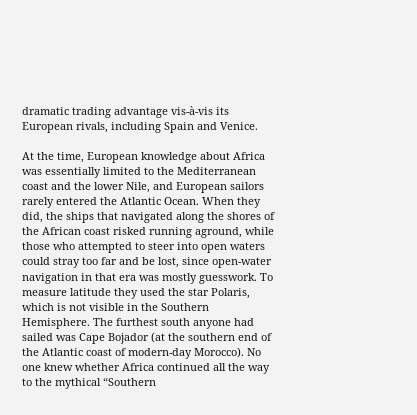dramatic trading advantage vis-à-vis its European rivals, including Spain and Venice.

At the time, European knowledge about Africa was essentially limited to the Mediterranean coast and the lower Nile, and European sailors rarely entered the Atlantic Ocean. When they did, the ships that navigated along the shores of the African coast risked running aground, while those who attempted to steer into open waters could stray too far and be lost, since open-water navigation in that era was mostly guesswork. To measure latitude they used the star Polaris, which is not visible in the Southern Hemisphere. The furthest south anyone had sailed was Cape Bojador (at the southern end of the Atlantic coast of modern-day Morocco). No one knew whether Africa continued all the way to the mythical “Southern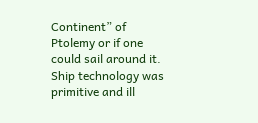Continent” of Ptolemy or if one could sail around it. Ship technology was primitive and ill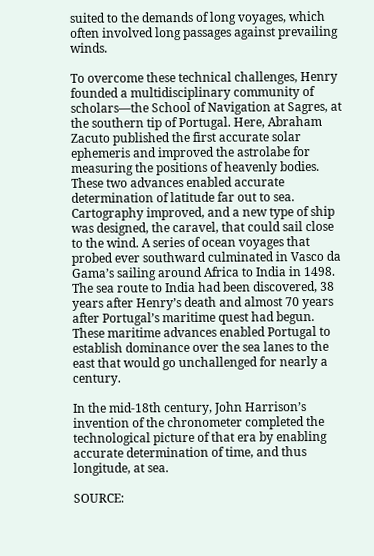suited to the demands of long voyages, which often involved long passages against prevailing winds.

To overcome these technical challenges, Henry founded a multidisciplinary community of scholars—the School of Navigation at Sagres, at the southern tip of Portugal. Here, Abraham Zacuto published the first accurate solar ephemeris and improved the astrolabe for measuring the positions of heavenly bodies. These two advances enabled accurate determination of latitude far out to sea. Cartography improved, and a new type of ship was designed, the caravel, that could sail close to the wind. A series of ocean voyages that probed ever southward culminated in Vasco da Gama’s sailing around Africa to India in 1498. The sea route to India had been discovered, 38 years after Henry’s death and almost 70 years after Portugal’s maritime quest had begun. These maritime advances enabled Portugal to establish dominance over the sea lanes to the east that would go unchallenged for nearly a century.

In the mid-18th century, John Harrison’s invention of the chronometer completed the technological picture of that era by enabling accurate determination of time, and thus longitude, at sea.

SOURCE: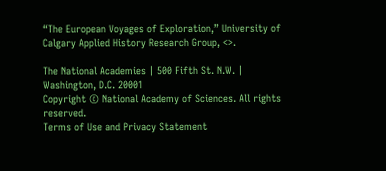“The European Voyages of Exploration,” University of Calgary Applied History Research Group, <>.

The National Academies | 500 Fifth St. N.W. | Washington, D.C. 20001
Copyright © National Academy of Sciences. All rights reserved.
Terms of Use and Privacy Statement